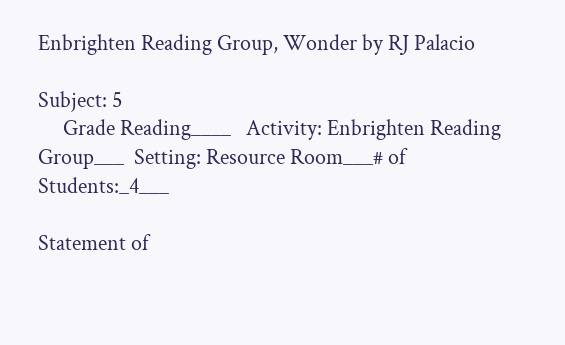Enbrighten Reading Group, Wonder by RJ Palacio

Subject: 5
     Grade Reading____   Activity: Enbrighten Reading Group___  Setting: Resource Room___# of Students:_4___

Statement of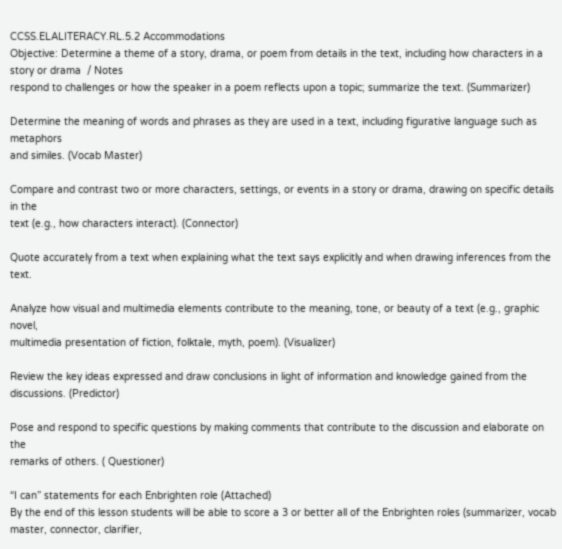CCSS.ELALITERACY.RL.5.2 Accommodations
Objective: Determine a theme of a story, drama, or poem from details in the text, including how characters in a story or drama  / Notes
respond to challenges or how the speaker in a poem reflects upon a topic; summarize the text. (Summarizer)

Determine the meaning of words and phrases as they are used in a text, including figurative language such as metaphors
and similes. (Vocab Master)

Compare and contrast two or more characters, settings, or events in a story or drama, drawing on specific details in the
text (e.g., how characters interact). (Connector)

Quote accurately from a text when explaining what the text says explicitly and when drawing inferences from the text.

Analyze how visual and multimedia elements contribute to the meaning, tone, or beauty of a text (e.g., graphic novel,
multimedia presentation of fiction, folktale, myth, poem). (Visualizer)

Review the key ideas expressed and draw conclusions in light of information and knowledge gained from the
discussions. (Predictor)

Pose and respond to specific questions by making comments that contribute to the discussion and elaborate on the
remarks of others. ( Questioner)

“I can” statements for each Enbrighten role (Attached)
By the end of this lesson students will be able to score a 3 or better all of the Enbrighten roles (summarizer, vocab
master, connector, clarifier,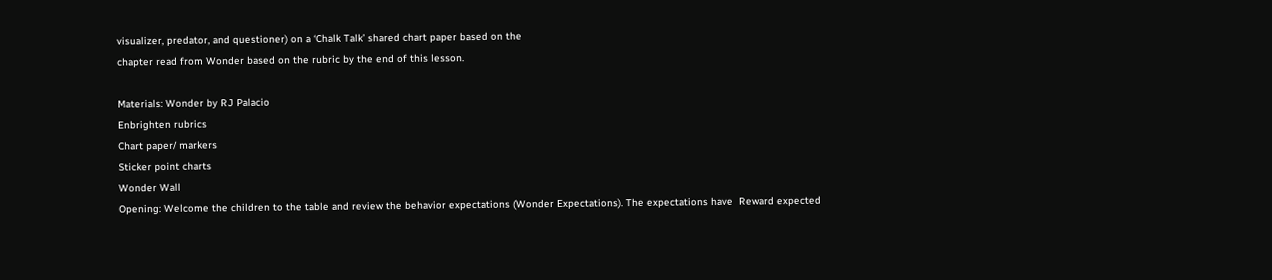visualizer, predator, and questioner) on a ‘Chalk Talk’ shared chart paper based on the
chapter read from Wonder based on the rubric by the end of this lesson.

Materials: Wonder by RJ Palacio
Enbrighten rubrics
Chart paper/ markers
Sticker point charts
Wonder Wall
Opening: Welcome the children to the table and review the behavior expectations (Wonder Expectations). The expectations have  Reward expected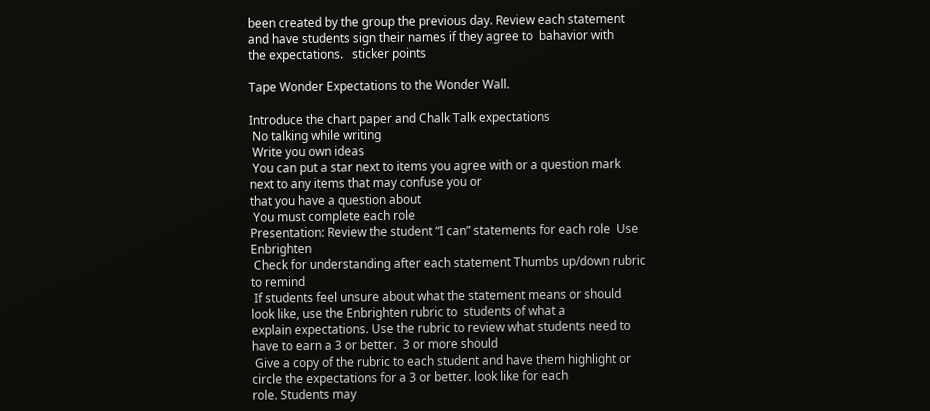been created by the group the previous day. Review each statement and have students sign their names if they agree to  bahavior with
the expectations.   sticker points

Tape Wonder Expectations to the Wonder Wall.

Introduce the chart paper and Chalk Talk expectations
 No talking while writing
 Write you own ideas
 You can put a star next to items you agree with or a question mark next to any items that may confuse you or
that you have a question about
 You must complete each role
Presentation: Review the student “I can” statements for each role  Use Enbrighten
 Check for understanding after each statement Thumbs up/down rubric to remind
 If students feel unsure about what the statement means or should look like, use the Enbrighten rubric to  students of what a
explain expectations. Use the rubric to review what students need to have to earn a 3 or better.  3 or more should
 Give a copy of the rubric to each student and have them highlight or circle the expectations for a 3 or better. look like for each
role. Students may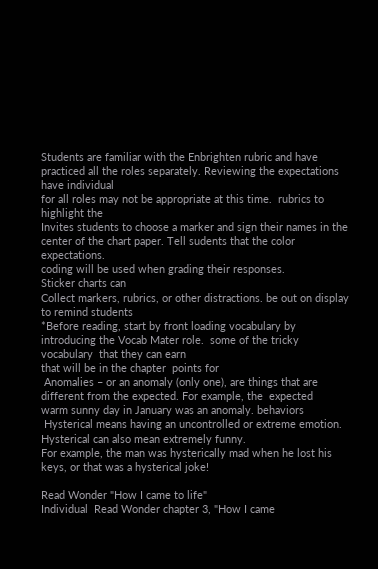Students are familiar with the Enbrighten rubric and have practiced all the roles separately. Reviewing the expectations  have individual
for all roles may not be appropriate at this time.  rubrics to
highlight the
Invites students to choose a marker and sign their names in the center of the chart paper. Tell sudents that the color  expectations.
coding will be used when grading their responses.
Sticker charts can
Collect markers, rubrics, or other distractions. be out on display
to remind students
*Before reading, start by front loading vocabulary by introducing the Vocab Mater role.  some of the tricky vocabulary  that they can earn
that will be in the chapter  points for
 Anomalies – or an anomaly (only one), are things that are different from the expected. For example, the  expected
warm sunny day in January was an anomaly. behaviors
 Hysterical means having an uncontrolled or extreme emotion. Hysterical can also mean extremely funny.
For example, the man was hysterically mad when he lost his keys, or that was a hysterical joke!

Read Wonder "How I came to life"
Individual  Read Wonder chapter 3, "How I came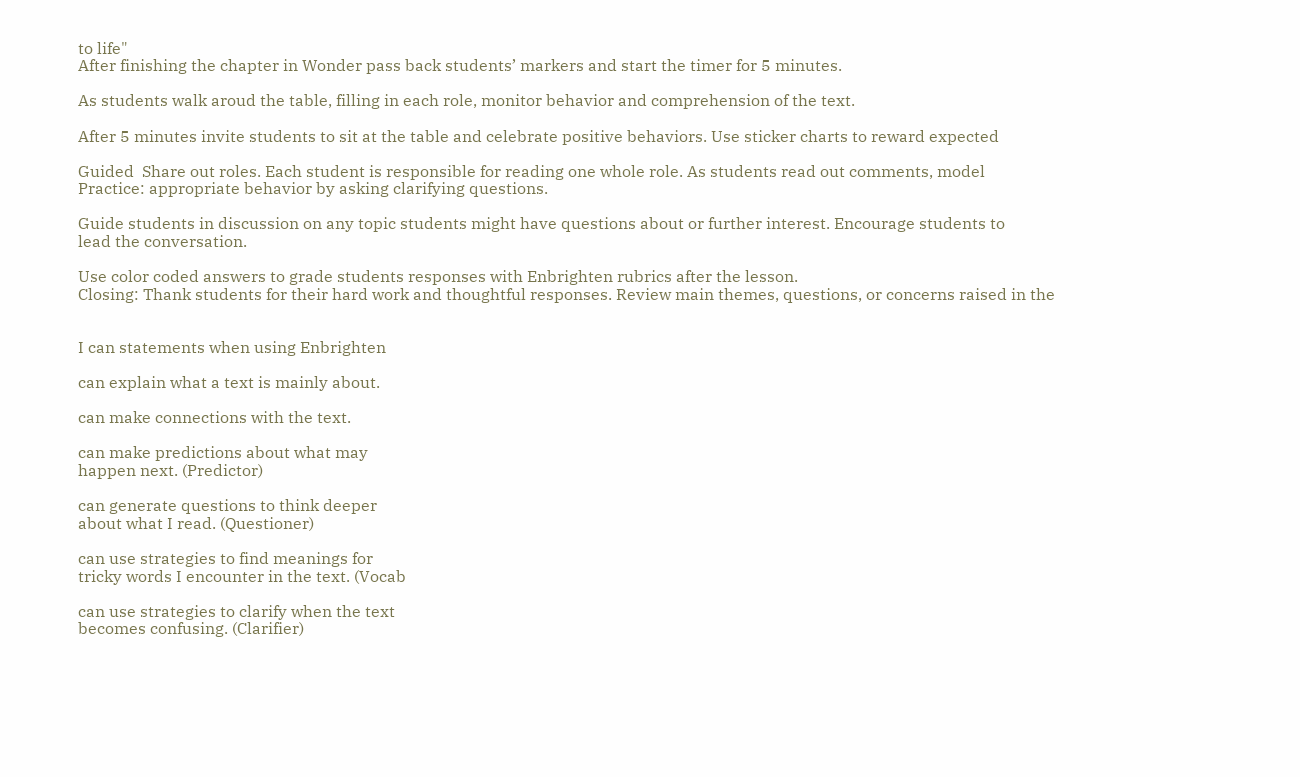to life"
After finishing the chapter in Wonder pass back students’ markers and start the timer for 5 minutes.

As students walk aroud the table, filling in each role, monitor behavior and comprehension of the text.

After 5 minutes invite students to sit at the table and celebrate positive behaviors. Use sticker charts to reward expected

Guided  Share out roles. Each student is responsible for reading one whole role. As students read out comments, model
Practice: appropriate behavior by asking clarifying questions.

Guide students in discussion on any topic students might have questions about or further interest. Encourage students to
lead the conversation.

Use color coded answers to grade students responses with Enbrighten rubrics after the lesson.
Closing: Thank students for their hard work and thoughtful responses. Review main themes, questions, or concerns raised in the


I can statements when using Enbrighten

can explain what a text is mainly about.

can make connections with the text.

can make predictions about what may
happen next. (Predictor)

can generate questions to think deeper
about what I read. (Questioner)

can use strategies to find meanings for
tricky words I encounter in the text. (Vocab

can use strategies to clarify when the text
becomes confusing. (Clarifier)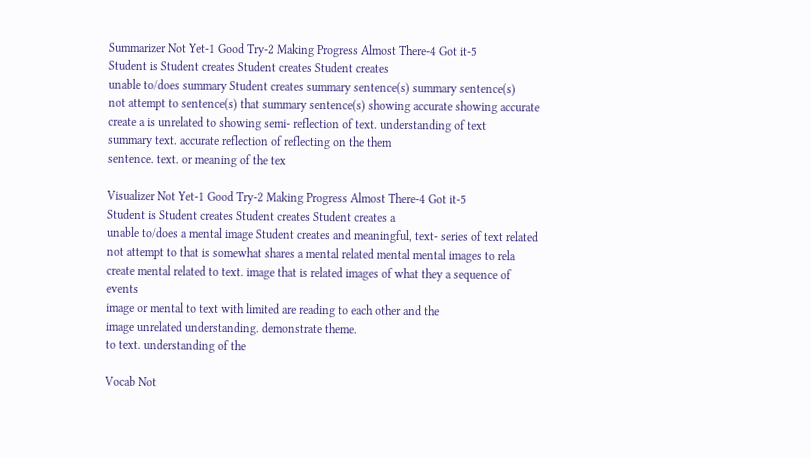Summarizer Not Yet-1 Good Try-2 Making Progress Almost There-4 Got it-5
Student is Student creates Student creates Student creates
unable to/does summary Student creates summary sentence(s) summary sentence(s)
not attempt to sentence(s) that summary sentence(s) showing accurate showing accurate
create a is unrelated to showing semi- reflection of text. understanding of text
summary text. accurate reflection of reflecting on the them
sentence. text. or meaning of the tex

Visualizer Not Yet-1 Good Try-2 Making Progress Almost There-4 Got it-5
Student is Student creates Student creates Student creates a
unable to/does a mental image Student creates and meaningful, text- series of text related
not attempt to that is somewhat shares a mental related mental mental images to rela
create mental related to text. image that is related images of what they a sequence of events
image or mental to text with limited are reading to each other and the
image unrelated understanding. demonstrate theme.
to text. understanding of the

Vocab Not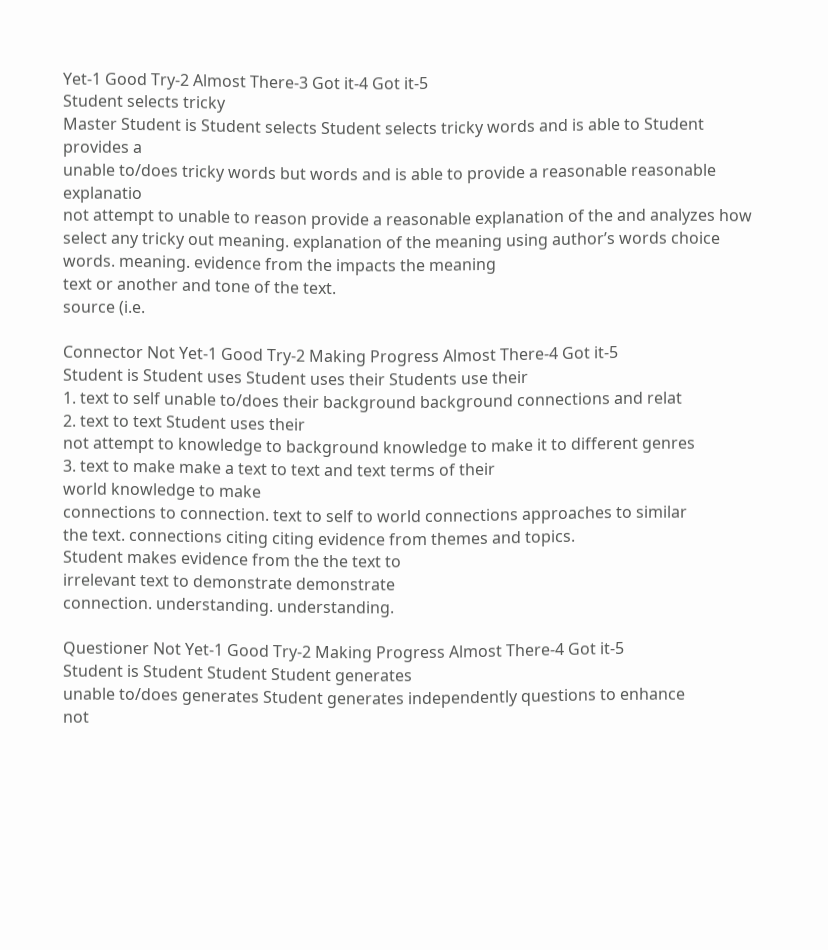Yet-1 Good Try-2 Almost There-3 Got it-4 Got it-5
Student selects tricky
Master Student is Student selects Student selects tricky words and is able to Student provides a
unable to/does tricky words but words and is able to provide a reasonable reasonable explanatio
not attempt to unable to reason provide a reasonable explanation of the and analyzes how
select any tricky out meaning. explanation of the meaning using author’s words choice
words. meaning. evidence from the impacts the meaning
text or another and tone of the text.
source (i.e.

Connector Not Yet-1 Good Try-2 Making Progress Almost There-4 Got it-5
Student is Student uses Student uses their Students use their
1. text to self unable to/does their background background connections and relat
2. text to text Student uses their
not attempt to knowledge to background knowledge to make it to different genres
3. text to make make a text to text and text terms of their
world knowledge to make
connections to connection. text to self to world connections approaches to similar
the text. connections citing citing evidence from themes and topics.
Student makes evidence from the the text to
irrelevant text to demonstrate demonstrate
connection. understanding. understanding.

Questioner Not Yet-1 Good Try-2 Making Progress Almost There-4 Got it-5
Student is Student Student Student generates
unable to/does generates Student generates independently questions to enhance
not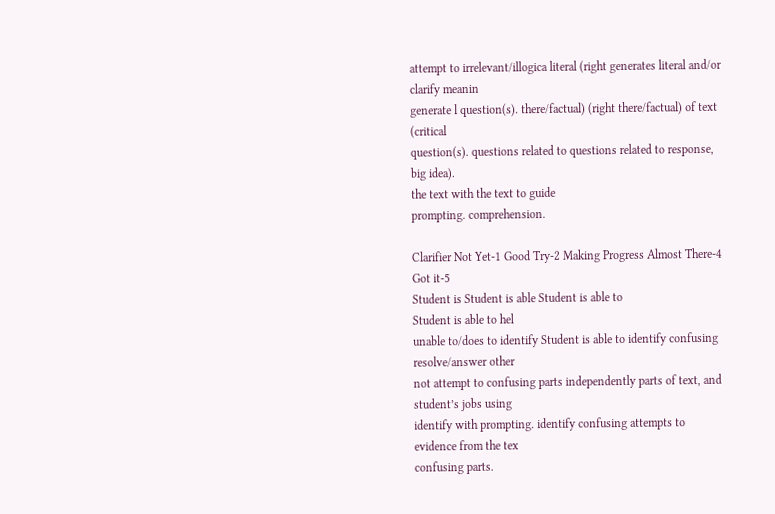attempt to irrelevant/illogica literal (right generates literal and/or clarify meanin
generate l question(s). there/factual) (right there/factual) of text (critical
question(s). questions related to questions related to response, big idea).
the text with the text to guide
prompting. comprehension.

Clarifier Not Yet-1 Good Try-2 Making Progress Almost There-4 Got it-5
Student is Student is able Student is able to
Student is able to hel
unable to/does to identify Student is able to identify confusing
resolve/answer other
not attempt to confusing parts independently parts of text, and
student’s jobs using
identify with prompting. identify confusing attempts to
evidence from the tex
confusing parts.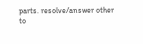parts. resolve/answer other
to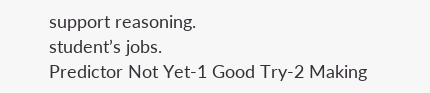support reasoning.
student’s jobs.
Predictor Not Yet-1 Good Try-2 Making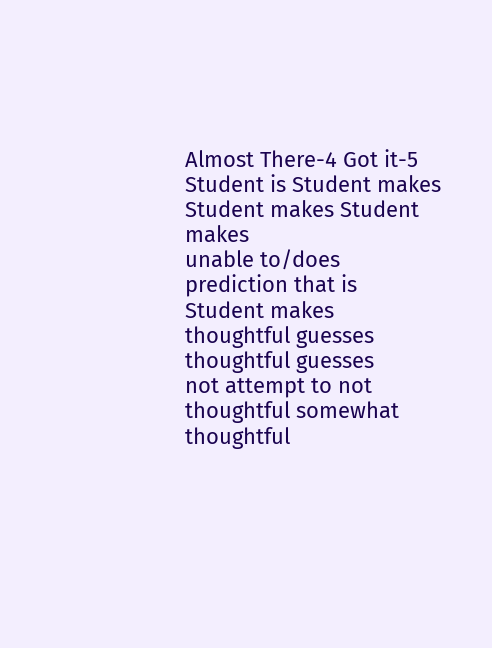Almost There-4 Got it-5
Student is Student makes Student makes Student makes
unable to/does prediction that is Student makes thoughtful guesses thoughtful guesses
not attempt to not thoughtful somewhat thoughtful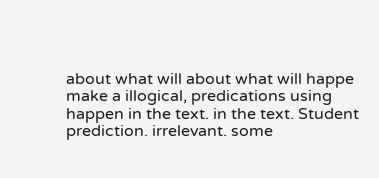about what will about what will happe
make a illogical, predications using happen in the text. in the text. Student
prediction. irrelevant. some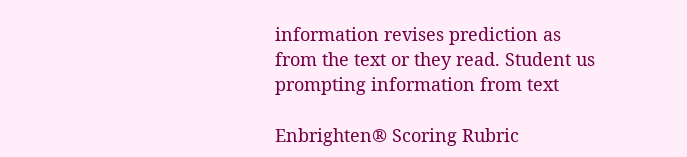information revises prediction as
from the text or they read. Student us
prompting information from text

Enbrighten® Scoring Rubric